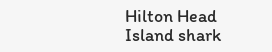Hilton Head Island shark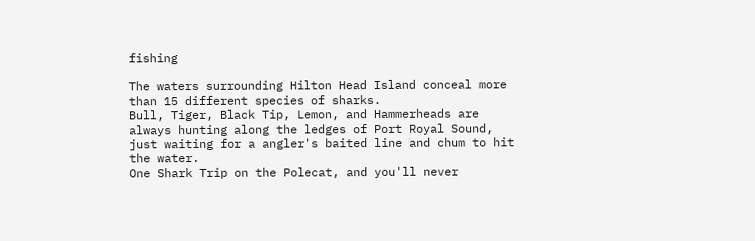fishing

The waters surrounding Hilton Head Island conceal more than 15 different species of sharks.
Bull, Tiger, Black Tip, Lemon, and Hammerheads are always hunting along the ledges of Port Royal Sound, just waiting for a angler's baited line and chum to hit the water.
One Shark Trip on the Polecat, and you'll never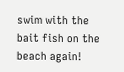swim with the bait fish on the beach again!